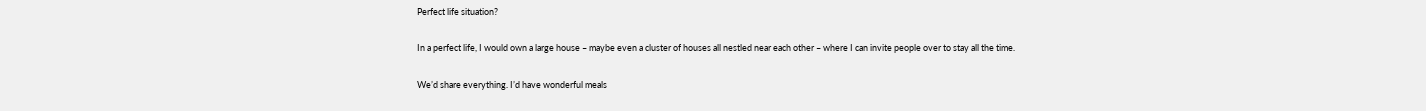Perfect life situation?

In a perfect life, I would own a large house – maybe even a cluster of houses all nestled near each other – where I can invite people over to stay all the time.

We’d share everything. I’d have wonderful meals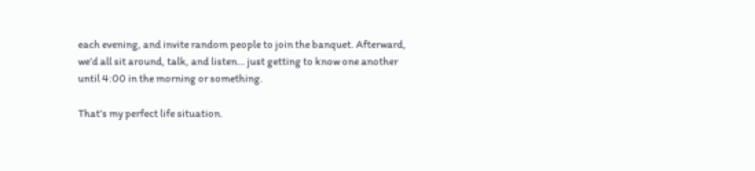each evening, and invite random people to join the banquet. Afterward, we’d all sit around, talk, and listen… just getting to know one another until 4:00 in the morning or something.

That’s my perfect life situation.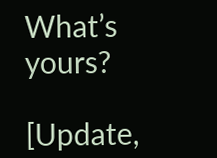What’s yours?

[Update,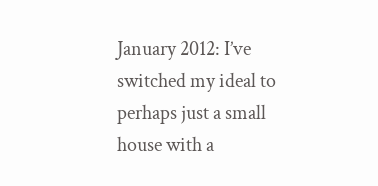January 2012: I’ve switched my ideal to perhaps just a small house with a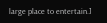large place to entertain.]